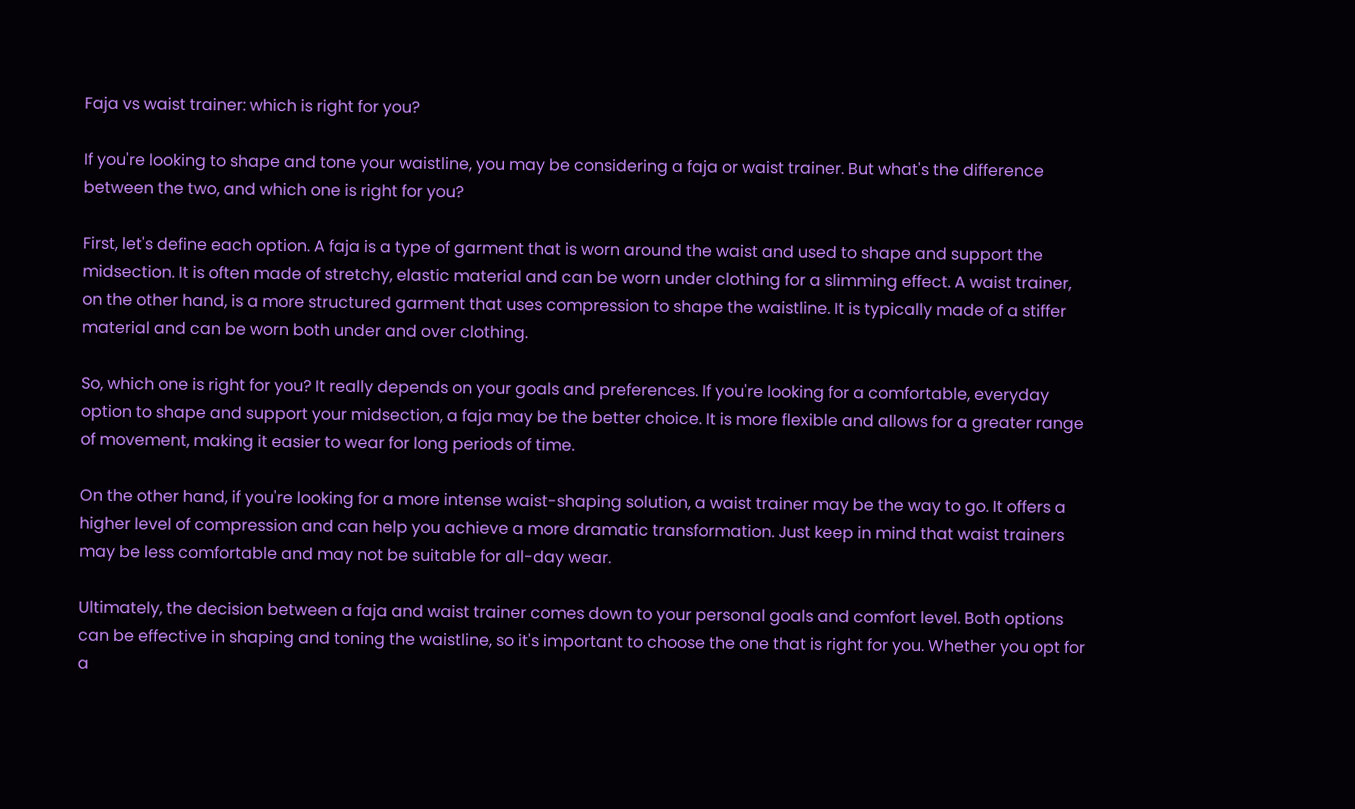Faja vs waist trainer: which is right for you?

If you're looking to shape and tone your waistline, you may be considering a faja or waist trainer. But what's the difference between the two, and which one is right for you?

First, let's define each option. A faja is a type of garment that is worn around the waist and used to shape and support the midsection. It is often made of stretchy, elastic material and can be worn under clothing for a slimming effect. A waist trainer, on the other hand, is a more structured garment that uses compression to shape the waistline. It is typically made of a stiffer material and can be worn both under and over clothing.

So, which one is right for you? It really depends on your goals and preferences. If you're looking for a comfortable, everyday option to shape and support your midsection, a faja may be the better choice. It is more flexible and allows for a greater range of movement, making it easier to wear for long periods of time.

On the other hand, if you're looking for a more intense waist-shaping solution, a waist trainer may be the way to go. It offers a higher level of compression and can help you achieve a more dramatic transformation. Just keep in mind that waist trainers may be less comfortable and may not be suitable for all-day wear.

Ultimately, the decision between a faja and waist trainer comes down to your personal goals and comfort level. Both options can be effective in shaping and toning the waistline, so it's important to choose the one that is right for you. Whether you opt for a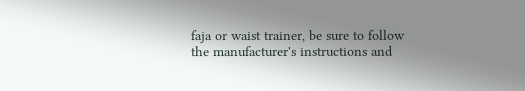faja or waist trainer, be sure to follow the manufacturer's instructions and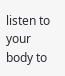listen to your body to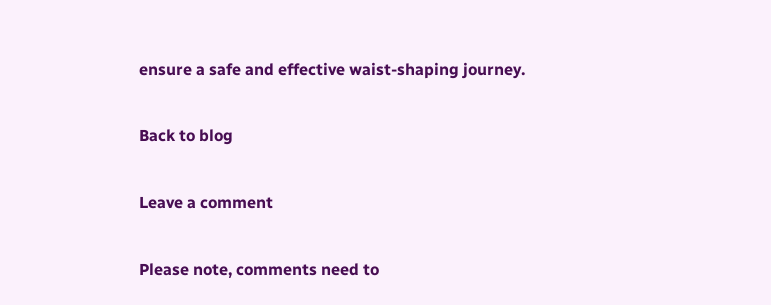ensure a safe and effective waist-shaping journey.

Back to blog

Leave a comment

Please note, comments need to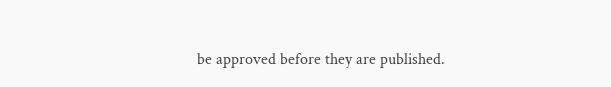be approved before they are published.